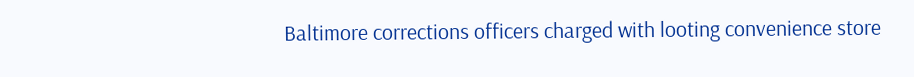Baltimore corrections officers charged with looting convenience store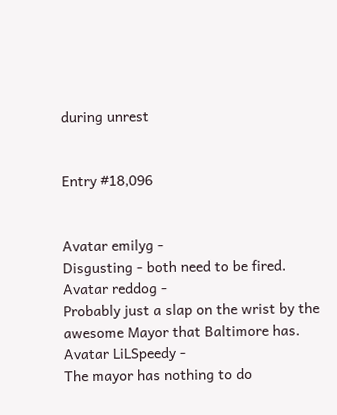during unrest


Entry #18,096


Avatar emilyg -
Disgusting - both need to be fired.
Avatar reddog -
Probably just a slap on the wrist by the awesome Mayor that Baltimore has.
Avatar LiLSpeedy -
The mayor has nothing to do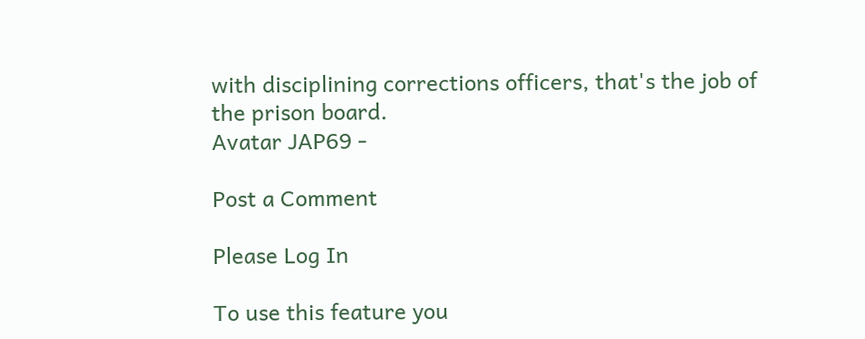with disciplining corrections officers, that's the job of the prison board.
Avatar JAP69 -

Post a Comment

Please Log In

To use this feature you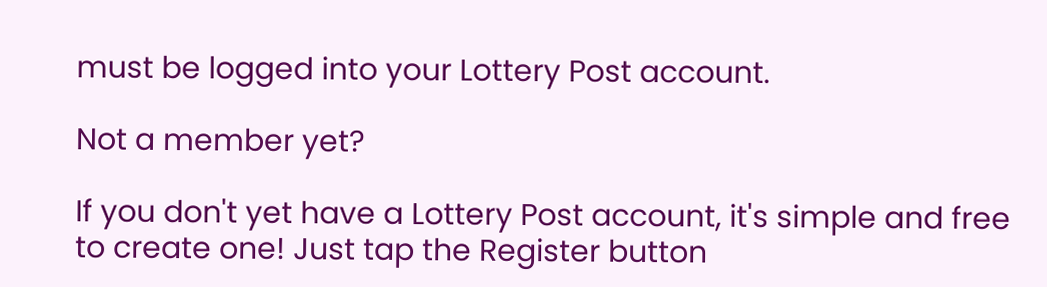must be logged into your Lottery Post account.

Not a member yet?

If you don't yet have a Lottery Post account, it's simple and free to create one! Just tap the Register button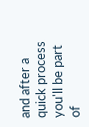and after a quick process you'll be part of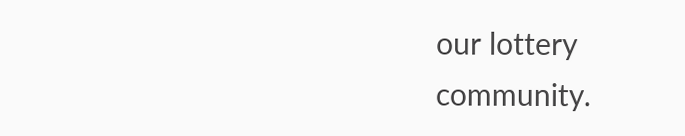our lottery community.